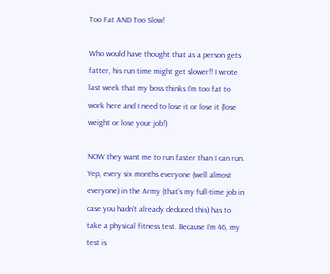Too Fat AND Too Slow!

Who would have thought that as a person gets fatter, his run time might get slower!! I wrote last week that my boss thinks I’m too fat to work here and I need to lose it or lose it (lose weight or lose your job!)

NOW they want me to run faster than I can run. Yep, every six months everyone (well almost everyone) in the Army (that’s my full-time job in case you hadn’t already deduced this) has to take a physical fitness test. Because I’m 46, my test is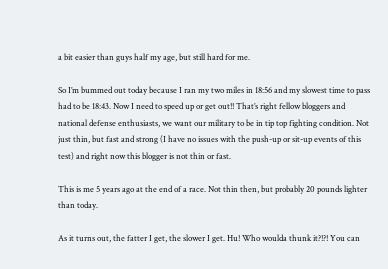a bit easier than guys half my age, but still hard for me.

So I’m bummed out today because I ran my two miles in 18:56 and my slowest time to pass had to be 18:43. Now I need to speed up or get out!! That’s right fellow bloggers and national defense enthusiasts, we want our military to be in tip top fighting condition. Not just thin, but fast and strong (I have no issues with the push-up or sit-up events of this test) and right now this blogger is not thin or fast.

This is me 5 years ago at the end of a race. Not thin then, but probably 20 pounds lighter than today.

As it turns out, the fatter I get, the slower I get. Hu! Who woulda thunk it?!?! You can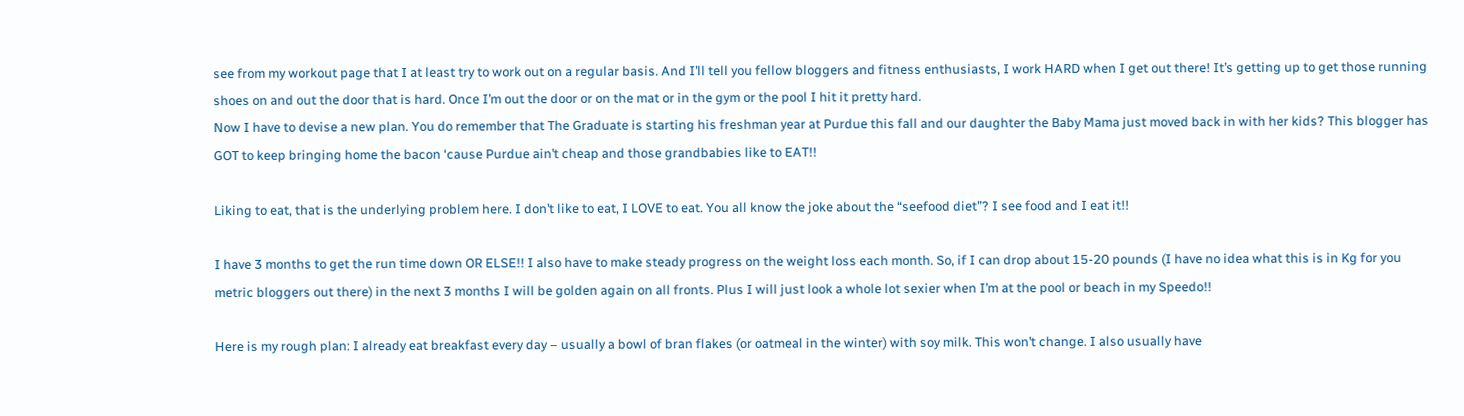see from my workout page that I at least try to work out on a regular basis. And I’ll tell you fellow bloggers and fitness enthusiasts, I work HARD when I get out there! It’s getting up to get those running shoes on and out the door that is hard. Once I’m out the door or on the mat or in the gym or the pool I hit it pretty hard.
Now I have to devise a new plan. You do remember that The Graduate is starting his freshman year at Purdue this fall and our daughter the Baby Mama just moved back in with her kids? This blogger has GOT to keep bringing home the bacon ‘cause Purdue ain’t cheap and those grandbabies like to EAT!!

Liking to eat, that is the underlying problem here. I don’t like to eat, I LOVE to eat. You all know the joke about the “seefood diet”? I see food and I eat it!!

I have 3 months to get the run time down OR ELSE!! I also have to make steady progress on the weight loss each month. So, if I can drop about 15-20 pounds (I have no idea what this is in Kg for you metric bloggers out there) in the next 3 months I will be golden again on all fronts. Plus I will just look a whole lot sexier when I’m at the pool or beach in my Speedo!!

Here is my rough plan: I already eat breakfast every day – usually a bowl of bran flakes (or oatmeal in the winter) with soy milk. This won’t change. I also usually have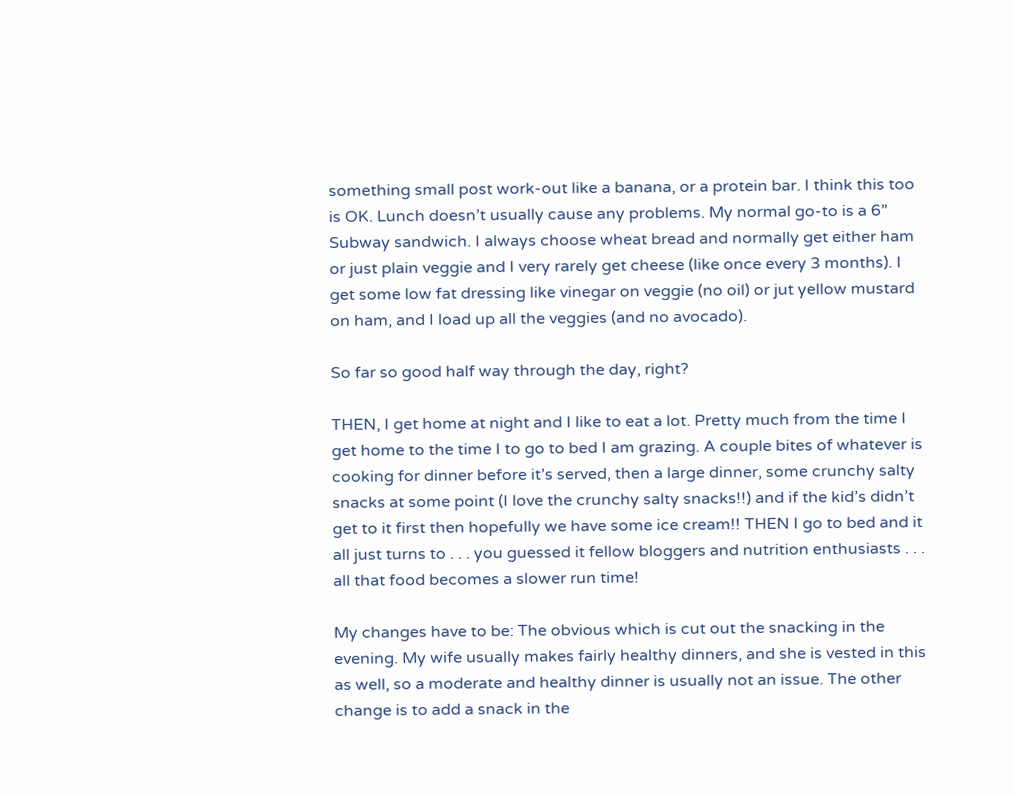something small post work-out like a banana, or a protein bar. I think this too is OK. Lunch doesn’t usually cause any problems. My normal go-to is a 6” Subway sandwich. I always choose wheat bread and normally get either ham or just plain veggie and I very rarely get cheese (like once every 3 months). I get some low fat dressing like vinegar on veggie (no oil) or jut yellow mustard on ham, and I load up all the veggies (and no avocado).

So far so good half way through the day, right?

THEN, I get home at night and I like to eat a lot. Pretty much from the time I get home to the time I to go to bed I am grazing. A couple bites of whatever is cooking for dinner before it’s served, then a large dinner, some crunchy salty snacks at some point (I love the crunchy salty snacks!!) and if the kid’s didn’t get to it first then hopefully we have some ice cream!! THEN I go to bed and it all just turns to . . . you guessed it fellow bloggers and nutrition enthusiasts . . . all that food becomes a slower run time!

My changes have to be: The obvious which is cut out the snacking in the evening. My wife usually makes fairly healthy dinners, and she is vested in this as well, so a moderate and healthy dinner is usually not an issue. The other change is to add a snack in the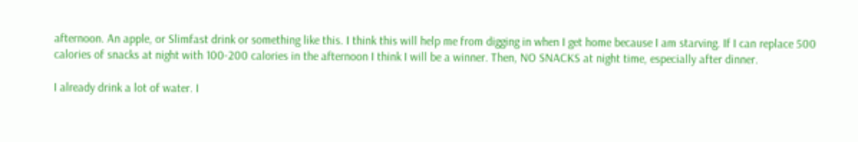afternoon. An apple, or Slimfast drink or something like this. I think this will help me from digging in when I get home because I am starving. If I can replace 500 calories of snacks at night with 100-200 calories in the afternoon I think I will be a winner. Then, NO SNACKS at night time, especially after dinner.

I already drink a lot of water. I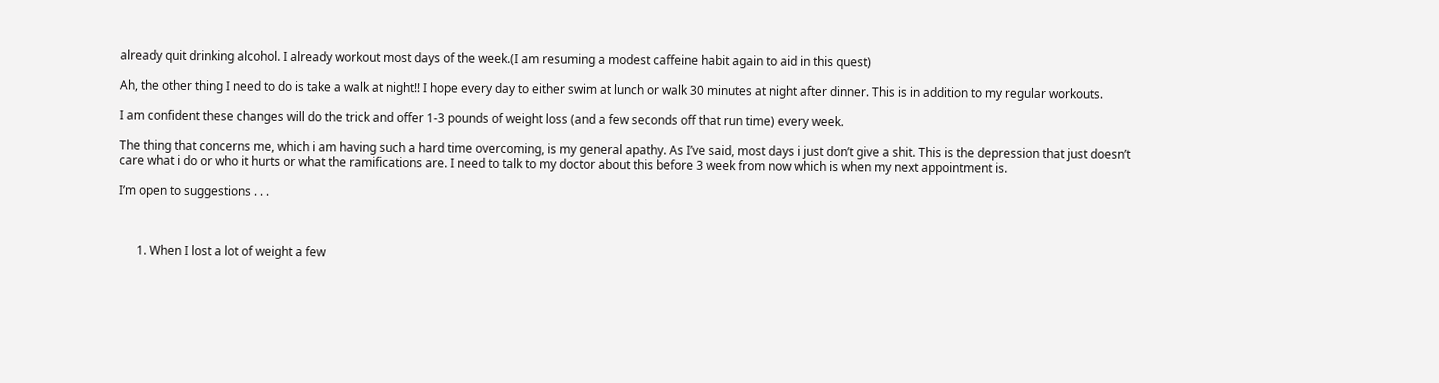already quit drinking alcohol. I already workout most days of the week.(I am resuming a modest caffeine habit again to aid in this quest)

Ah, the other thing I need to do is take a walk at night!! I hope every day to either swim at lunch or walk 30 minutes at night after dinner. This is in addition to my regular workouts.

I am confident these changes will do the trick and offer 1-3 pounds of weight loss (and a few seconds off that run time) every week.

The thing that concerns me, which i am having such a hard time overcoming, is my general apathy. As I’ve said, most days i just don’t give a shit. This is the depression that just doesn’t care what i do or who it hurts or what the ramifications are. I need to talk to my doctor about this before 3 week from now which is when my next appointment is.

I’m open to suggestions . . .



      1. When I lost a lot of weight a few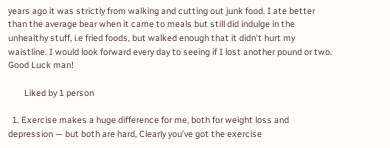years ago it was strictly from walking and cutting out junk food. I ate better than the average bear when it came to meals but still did indulge in the unhealthy stuff, i.e fried foods, but walked enough that it didn’t hurt my waistline. I would look forward every day to seeing if I lost another pound or two. Good Luck man!

        Liked by 1 person

  1. Exercise makes a huge difference for me, both for weight loss and depression — but both are hard, Clearly you’ve got the exercise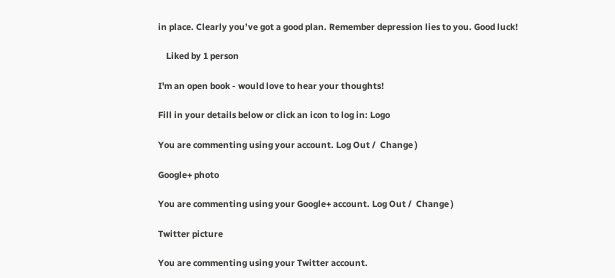in place. Clearly you’ve got a good plan. Remember depression lies to you. Good luck!

    Liked by 1 person

I'm an open book - would love to hear your thoughts!

Fill in your details below or click an icon to log in: Logo

You are commenting using your account. Log Out /  Change )

Google+ photo

You are commenting using your Google+ account. Log Out /  Change )

Twitter picture

You are commenting using your Twitter account.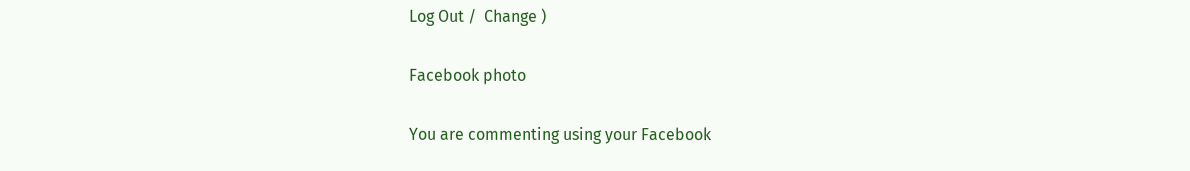Log Out /  Change )

Facebook photo

You are commenting using your Facebook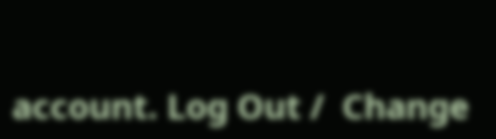account. Log Out /  Change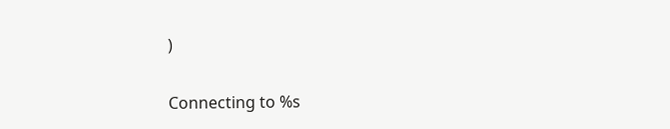)


Connecting to %s